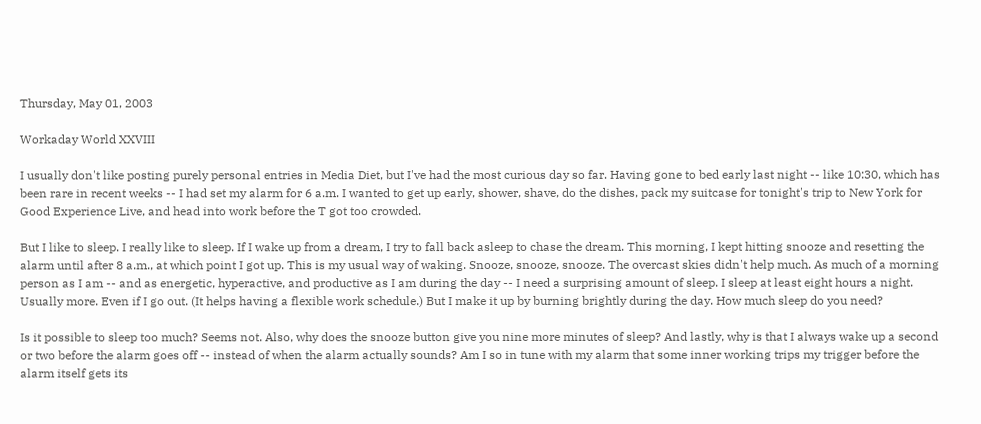Thursday, May 01, 2003

Workaday World XXVIII

I usually don't like posting purely personal entries in Media Diet, but I've had the most curious day so far. Having gone to bed early last night -- like 10:30, which has been rare in recent weeks -- I had set my alarm for 6 a.m. I wanted to get up early, shower, shave, do the dishes, pack my suitcase for tonight's trip to New York for Good Experience Live, and head into work before the T got too crowded.

But I like to sleep. I really like to sleep. If I wake up from a dream, I try to fall back asleep to chase the dream. This morning, I kept hitting snooze and resetting the alarm until after 8 a.m., at which point I got up. This is my usual way of waking. Snooze, snooze, snooze. The overcast skies didn't help much. As much of a morning person as I am -- and as energetic, hyperactive, and productive as I am during the day -- I need a surprising amount of sleep. I sleep at least eight hours a night. Usually more. Even if I go out. (It helps having a flexible work schedule.) But I make it up by burning brightly during the day. How much sleep do you need?

Is it possible to sleep too much? Seems not. Also, why does the snooze button give you nine more minutes of sleep? And lastly, why is that I always wake up a second or two before the alarm goes off -- instead of when the alarm actually sounds? Am I so in tune with my alarm that some inner working trips my trigger before the alarm itself gets its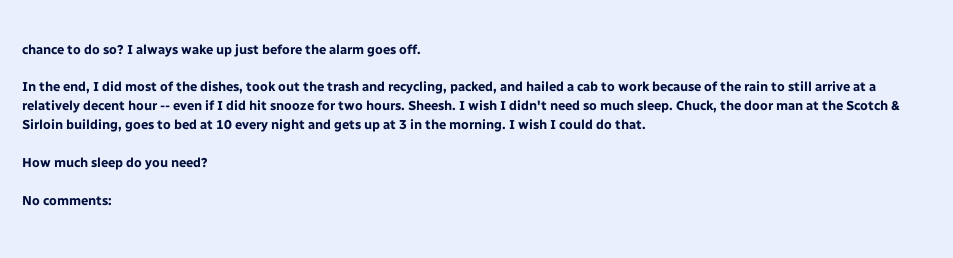chance to do so? I always wake up just before the alarm goes off.

In the end, I did most of the dishes, took out the trash and recycling, packed, and hailed a cab to work because of the rain to still arrive at a relatively decent hour -- even if I did hit snooze for two hours. Sheesh. I wish I didn't need so much sleep. Chuck, the door man at the Scotch & Sirloin building, goes to bed at 10 every night and gets up at 3 in the morning. I wish I could do that.

How much sleep do you need?

No comments: